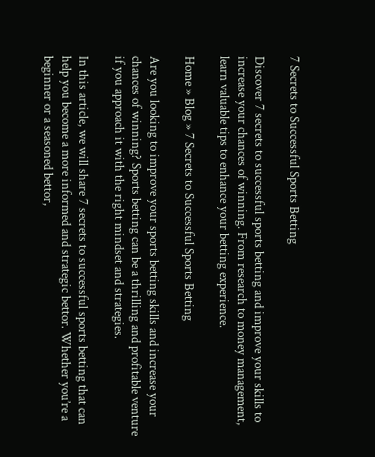7 Secrets to Successful Sports Betting

Discover 7 secrets to successful sports betting and improve your skills to increase your chances of winning. From research to money management, learn valuable tips to enhance your betting experience.

Home » Blog » 7 Secrets to Successful Sports Betting

Are you looking to improve your sports betting skills and increase your chances of winning? Sports betting can be a thrilling and profitable venture if you approach it with the right mindset and strategies.

In this article, we will share 7 secrets to successful sports betting that can help you become a more informed and strategic bettor. Whether you’re a beginner or a seasoned bettor,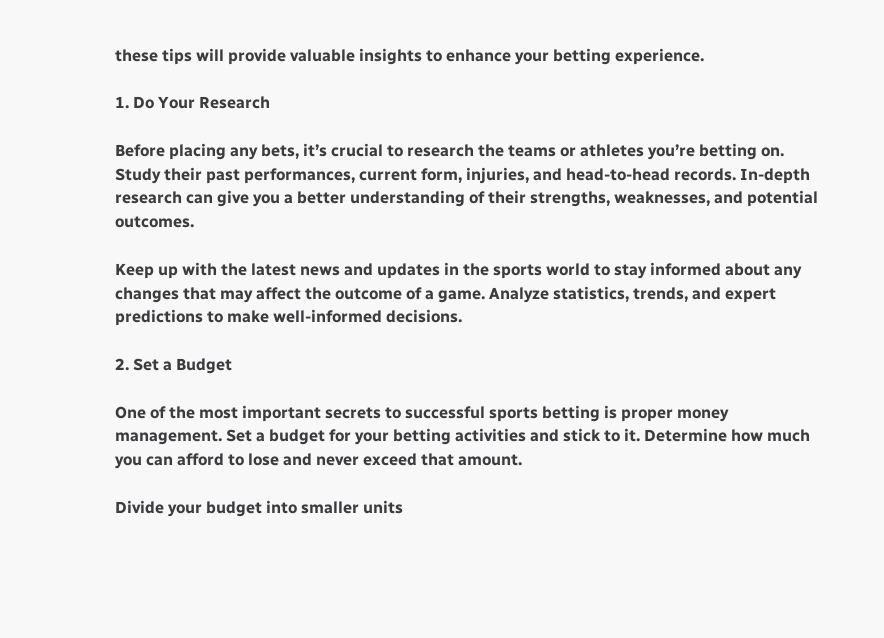these tips will provide valuable insights to enhance your betting experience.

1. Do Your Research

Before placing any bets, it’s crucial to research the teams or athletes you’re betting on. Study their past performances, current form, injuries, and head-to-head records. In-depth research can give you a better understanding of their strengths, weaknesses, and potential outcomes.

Keep up with the latest news and updates in the sports world to stay informed about any changes that may affect the outcome of a game. Analyze statistics, trends, and expert predictions to make well-informed decisions.

2. Set a Budget

One of the most important secrets to successful sports betting is proper money management. Set a budget for your betting activities and stick to it. Determine how much you can afford to lose and never exceed that amount.

Divide your budget into smaller units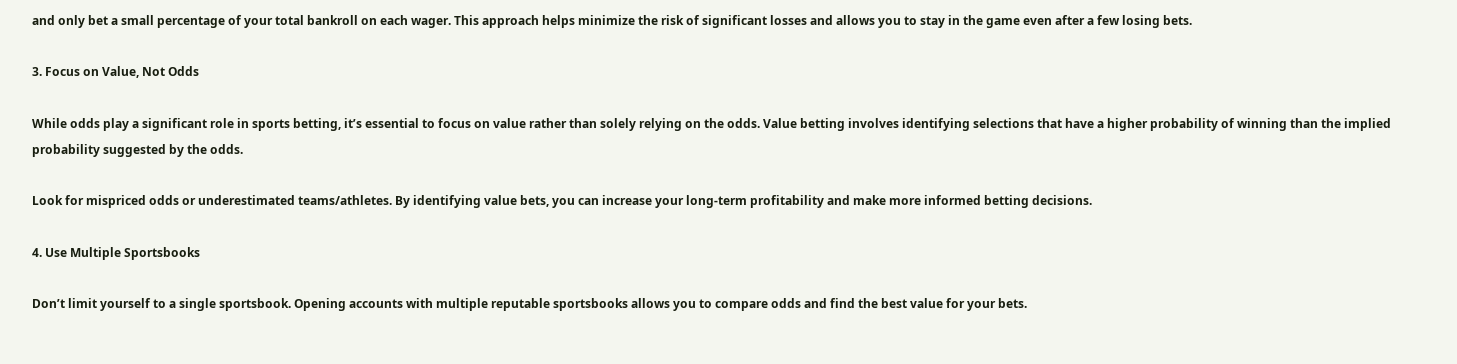and only bet a small percentage of your total bankroll on each wager. This approach helps minimize the risk of significant losses and allows you to stay in the game even after a few losing bets.

3. Focus on Value, Not Odds

While odds play a significant role in sports betting, it’s essential to focus on value rather than solely relying on the odds. Value betting involves identifying selections that have a higher probability of winning than the implied probability suggested by the odds.

Look for mispriced odds or underestimated teams/athletes. By identifying value bets, you can increase your long-term profitability and make more informed betting decisions.

4. Use Multiple Sportsbooks

Don’t limit yourself to a single sportsbook. Opening accounts with multiple reputable sportsbooks allows you to compare odds and find the best value for your bets.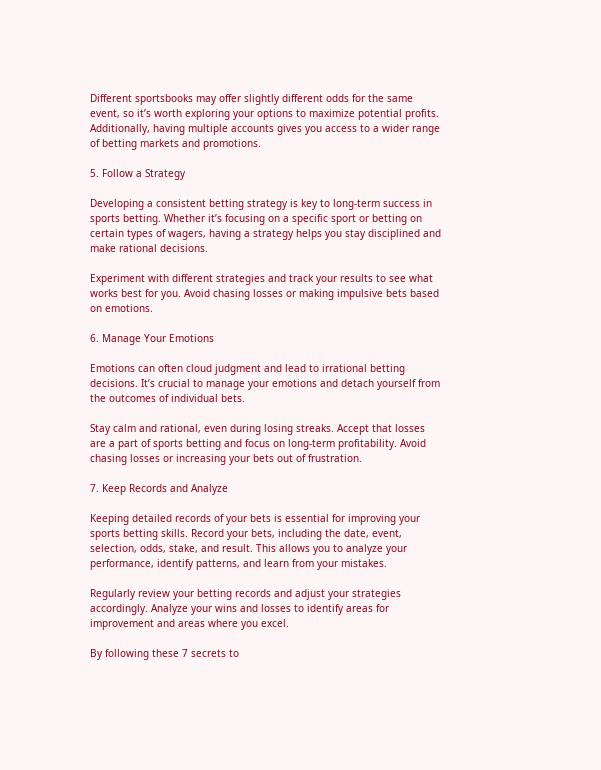Different sportsbooks may offer slightly different odds for the same event, so it’s worth exploring your options to maximize potential profits. Additionally, having multiple accounts gives you access to a wider range of betting markets and promotions.

5. Follow a Strategy

Developing a consistent betting strategy is key to long-term success in sports betting. Whether it’s focusing on a specific sport or betting on certain types of wagers, having a strategy helps you stay disciplined and make rational decisions.

Experiment with different strategies and track your results to see what works best for you. Avoid chasing losses or making impulsive bets based on emotions.

6. Manage Your Emotions

Emotions can often cloud judgment and lead to irrational betting decisions. It’s crucial to manage your emotions and detach yourself from the outcomes of individual bets.

Stay calm and rational, even during losing streaks. Accept that losses are a part of sports betting and focus on long-term profitability. Avoid chasing losses or increasing your bets out of frustration.

7. Keep Records and Analyze

Keeping detailed records of your bets is essential for improving your sports betting skills. Record your bets, including the date, event, selection, odds, stake, and result. This allows you to analyze your performance, identify patterns, and learn from your mistakes.

Regularly review your betting records and adjust your strategies accordingly. Analyze your wins and losses to identify areas for improvement and areas where you excel.

By following these 7 secrets to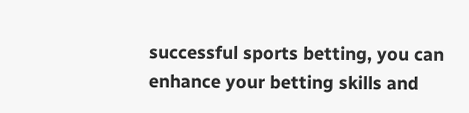successful sports betting, you can enhance your betting skills and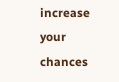increase your chances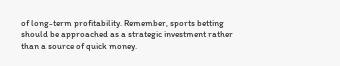of long-term profitability. Remember, sports betting should be approached as a strategic investment rather than a source of quick money.